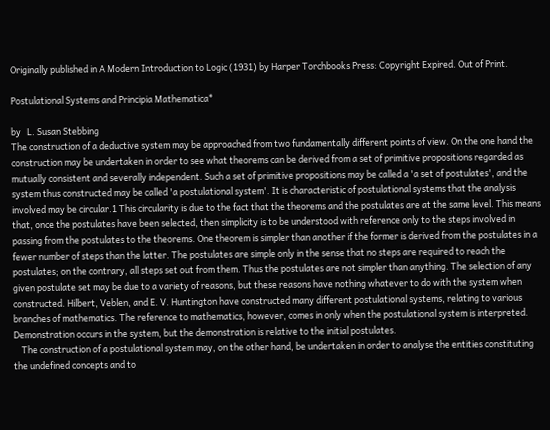Originally published in A Modern Introduction to Logic (1931) by Harper Torchbooks Press: Copyright Expired. Out of Print.

Postulational Systems and Principia Mathematica*

by   L. Susan Stebbing
The construction of a deductive system may be approached from two fundamentally different points of view. On the one hand the construction may be undertaken in order to see what theorems can be derived from a set of primitive propositions regarded as mutually consistent and severally independent. Such a set of primitive propositions may be called a 'a set of postulates', and the system thus constructed may be called 'a postulational system'. It is characteristic of postulational systems that the analysis involved may be circular.1 This circularity is due to the fact that the theorems and the postulates are at the same level. This means that, once the postulates have been selected, then simplicity is to be understood with reference only to the steps involved in passing from the postulates to the theorems. One theorem is simpler than another if the former is derived from the postulates in a fewer number of steps than the latter. The postulates are simple only in the sense that no steps are required to reach the postulates; on the contrary, all steps set out from them. Thus the postulates are not simpler than anything. The selection of any given postulate set may be due to a variety of reasons, but these reasons have nothing whatever to do with the system when constructed. Hilbert, Veblen, and E. V. Huntington have constructed many different postulational systems, relating to various branches of mathematics. The reference to mathematics, however, comes in only when the postulational system is interpreted. Demonstration occurs in the system, but the demonstration is relative to the initial postulates.
    The construction of a postulational system may, on the other hand, be undertaken in order to analyse the entities constituting the undefined concepts and to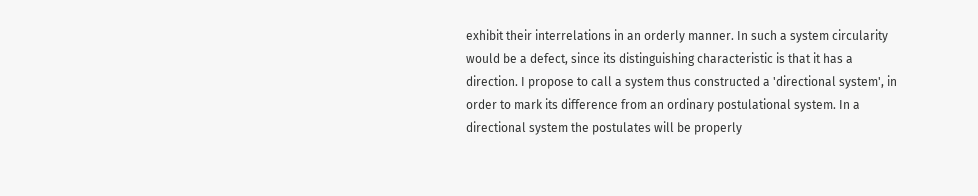exhibit their interrelations in an orderly manner. In such a system circularity would be a defect, since its distinguishing characteristic is that it has a direction. I propose to call a system thus constructed a 'directional system', in order to mark its difference from an ordinary postulational system. In a directional system the postulates will be properly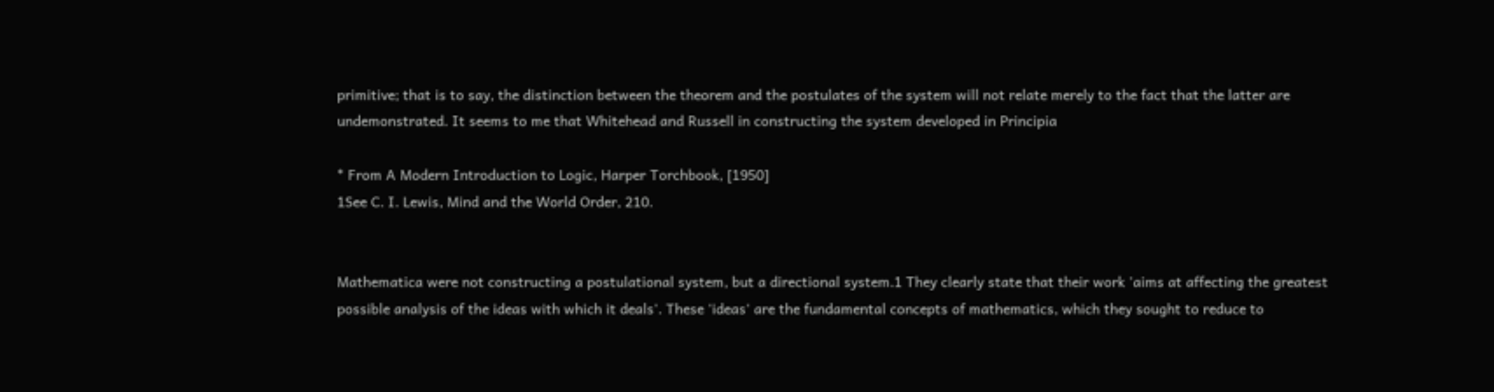primitive; that is to say, the distinction between the theorem and the postulates of the system will not relate merely to the fact that the latter are undemonstrated. It seems to me that Whitehead and Russell in constructing the system developed in Principia

* From A Modern Introduction to Logic, Harper Torchbook, [1950]
1See C. I. Lewis, Mind and the World Order, 210.


Mathematica were not constructing a postulational system, but a directional system.1 They clearly state that their work 'aims at affecting the greatest possible analysis of the ideas with which it deals'. These 'ideas' are the fundamental concepts of mathematics, which they sought to reduce to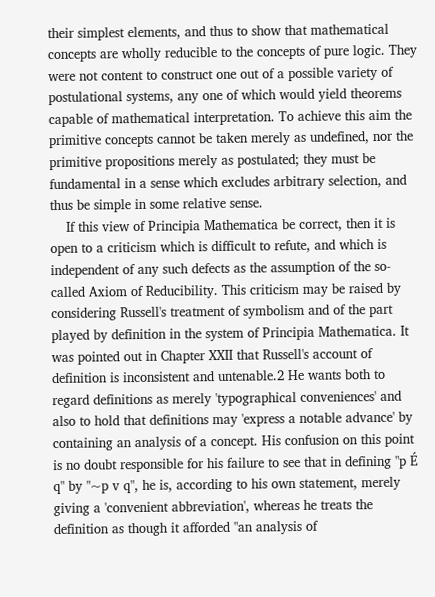their simplest elements, and thus to show that mathematical concepts are wholly reducible to the concepts of pure logic. They were not content to construct one out of a possible variety of postulational systems, any one of which would yield theorems capable of mathematical interpretation. To achieve this aim the primitive concepts cannot be taken merely as undefined, nor the primitive propositions merely as postulated; they must be fundamental in a sense which excludes arbitrary selection, and thus be simple in some relative sense.
    If this view of Principia Mathematica be correct, then it is open to a criticism which is difficult to refute, and which is independent of any such defects as the assumption of the so-called Axiom of Reducibility. This criticism may be raised by considering Russell's treatment of symbolism and of the part played by definition in the system of Principia Mathematica. It was pointed out in Chapter XXII that Russell's account of definition is inconsistent and untenable.2 He wants both to regard definitions as merely 'typographical conveniences' and also to hold that definitions may 'express a notable advance' by containing an analysis of a concept. His confusion on this point is no doubt responsible for his failure to see that in defining "p É q" by "~p v q", he is, according to his own statement, merely giving a 'convenient abbreviation', whereas he treats the definition as though it afforded "an analysis of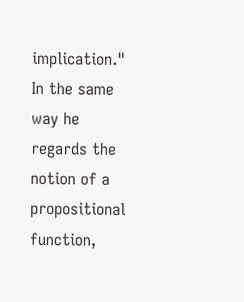implication." In the same way he regards the notion of a propositional function,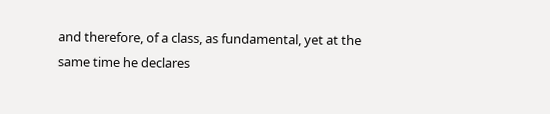and therefore, of a class, as fundamental, yet at the same time he declares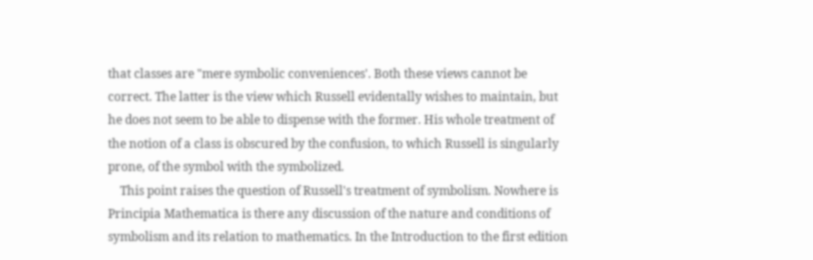that classes are "mere symbolic conveniences'. Both these views cannot be correct. The latter is the view which Russell evidentally wishes to maintain, but he does not seem to be able to dispense with the former. His whole treatment of the notion of a class is obscured by the confusion, to which Russell is singularly prone, of the symbol with the symbolized.
    This point raises the question of Russell's treatment of symbolism. Nowhere is Principia Mathematica is there any discussion of the nature and conditions of symbolism and its relation to mathematics. In the Introduction to the first edition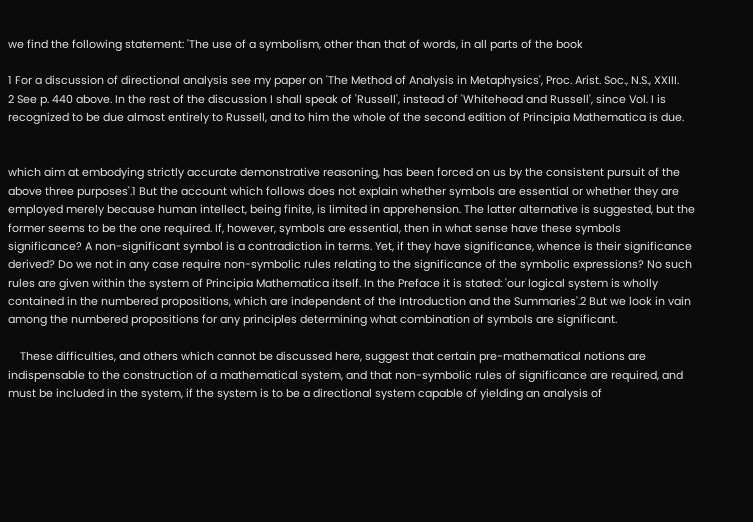we find the following statement: 'The use of a symbolism, other than that of words, in all parts of the book

1 For a discussion of directional analysis see my paper on 'The Method of Analysis in Metaphysics', Proc. Arist. Soc., N.S., XXIII.
2 See p. 440 above. In the rest of the discussion I shall speak of 'Russell', instead of 'Whitehead and Russell', since Vol. I is recognized to be due almost entirely to Russell, and to him the whole of the second edition of Principia Mathematica is due.


which aim at embodying strictly accurate demonstrative reasoning, has been forced on us by the consistent pursuit of the above three purposes'.1 But the account which follows does not explain whether symbols are essential or whether they are employed merely because human intellect, being finite, is limited in apprehension. The latter alternative is suggested, but the former seems to be the one required. If, however, symbols are essential, then in what sense have these symbols significance? A non-significant symbol is a contradiction in terms. Yet, if they have significance, whence is their significance derived? Do we not in any case require non-symbolic rules relating to the significance of the symbolic expressions? No such rules are given within the system of Principia Mathematica itself. In the Preface it is stated: 'our logical system is wholly contained in the numbered propositions, which are independent of the Introduction and the Summaries'.2 But we look in vain among the numbered propositions for any principles determining what combination of symbols are significant.

    These difficulties, and others which cannot be discussed here, suggest that certain pre-mathematical notions are indispensable to the construction of a mathematical system, and that non-symbolic rules of significance are required, and must be included in the system, if the system is to be a directional system capable of yielding an analysis of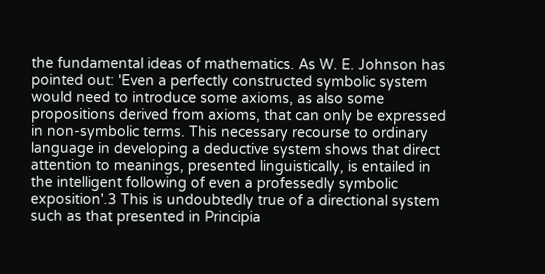the fundamental ideas of mathematics. As W. E. Johnson has pointed out: 'Even a perfectly constructed symbolic system would need to introduce some axioms, as also some propositions derived from axioms, that can only be expressed in non-symbolic terms. This necessary recourse to ordinary language in developing a deductive system shows that direct attention to meanings, presented linguistically, is entailed in the intelligent following of even a professedly symbolic exposition'.3 This is undoubtedly true of a directional system such as that presented in Principia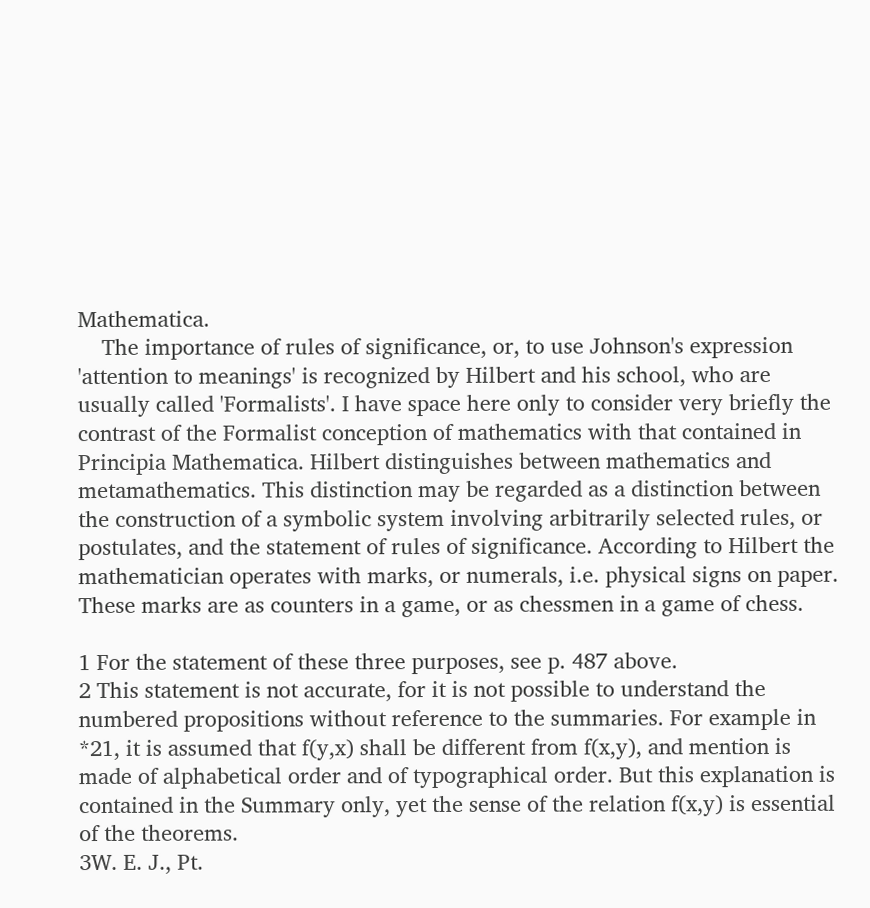Mathematica.
    The importance of rules of significance, or, to use Johnson's expression 'attention to meanings' is recognized by Hilbert and his school, who are usually called 'Formalists'. I have space here only to consider very briefly the contrast of the Formalist conception of mathematics with that contained in Principia Mathematica. Hilbert distinguishes between mathematics and metamathematics. This distinction may be regarded as a distinction between the construction of a symbolic system involving arbitrarily selected rules, or postulates, and the statement of rules of significance. According to Hilbert the mathematician operates with marks, or numerals, i.e. physical signs on paper. These marks are as counters in a game, or as chessmen in a game of chess.

1 For the statement of these three purposes, see p. 487 above.
2 This statement is not accurate, for it is not possible to understand the numbered propositions without reference to the summaries. For example in *21, it is assumed that f(y,x) shall be different from f(x,y), and mention is made of alphabetical order and of typographical order. But this explanation is contained in the Summary only, yet the sense of the relation f(x,y) is essential of the theorems.
3W. E. J., Pt.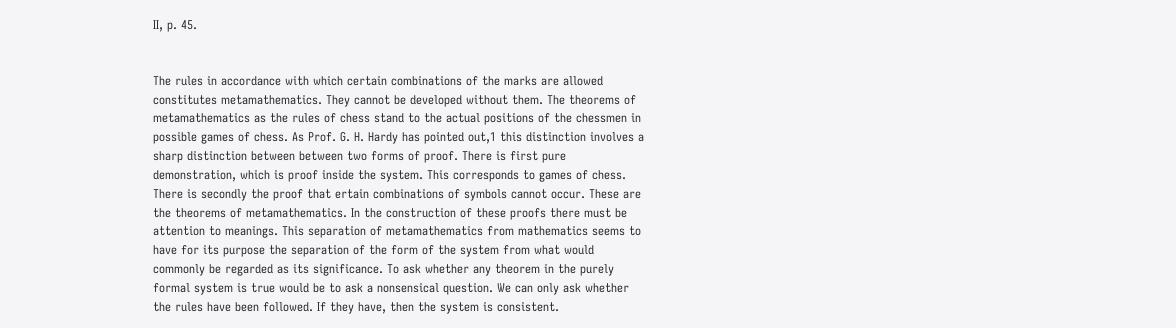II, p. 45.


The rules in accordance with which certain combinations of the marks are allowed constitutes metamathematics. They cannot be developed without them. The theorems of metamathematics as the rules of chess stand to the actual positions of the chessmen in possible games of chess. As Prof. G. H. Hardy has pointed out,1 this distinction involves a sharp distinction between between two forms of proof. There is first pure demonstration, which is proof inside the system. This corresponds to games of chess. There is secondly the proof that ertain combinations of symbols cannot occur. These are the theorems of metamathematics. In the construction of these proofs there must be attention to meanings. This separation of metamathematics from mathematics seems to have for its purpose the separation of the form of the system from what would commonly be regarded as its significance. To ask whether any theorem in the purely formal system is true would be to ask a nonsensical question. We can only ask whether the rules have been followed. If they have, then the system is consistent.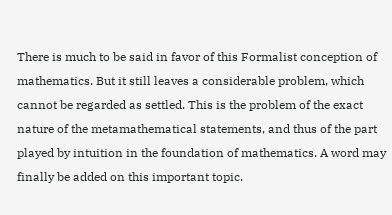There is much to be said in favor of this Formalist conception of mathematics. But it still leaves a considerable problem, which cannot be regarded as settled. This is the problem of the exact nature of the metamathematical statements, and thus of the part played by intuition in the foundation of mathematics. A word may finally be added on this important topic.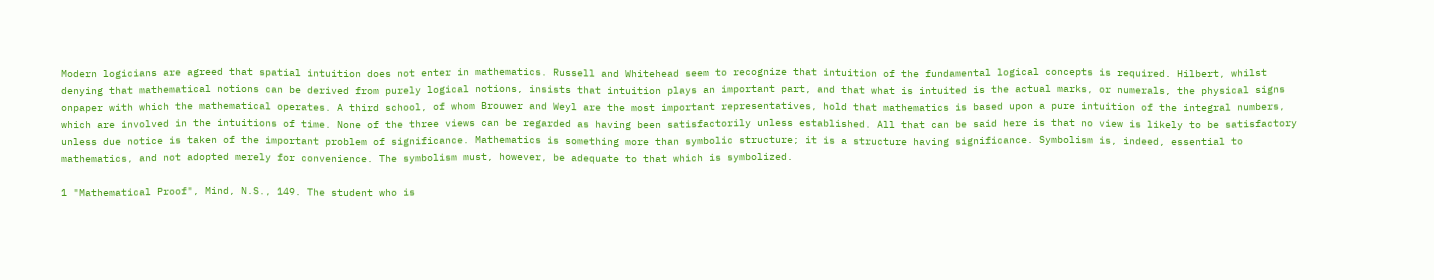Modern logicians are agreed that spatial intuition does not enter in mathematics. Russell and Whitehead seem to recognize that intuition of the fundamental logical concepts is required. Hilbert, whilst denying that mathematical notions can be derived from purely logical notions, insists that intuition plays an important part, and that what is intuited is the actual marks, or numerals, the physical signs onpaper with which the mathematical operates. A third school, of whom Brouwer and Weyl are the most important representatives, hold that mathematics is based upon a pure intuition of the integral numbers, which are involved in the intuitions of time. None of the three views can be regarded as having been satisfactorily unless established. All that can be said here is that no view is likely to be satisfactory unless due notice is taken of the important problem of significance. Mathematics is something more than symbolic structure; it is a structure having significance. Symbolism is, indeed, essential to mathematics, and not adopted merely for convenience. The symbolism must, however, be adequate to that which is symbolized.

1 "Mathematical Proof", Mind, N.S., 149. The student who is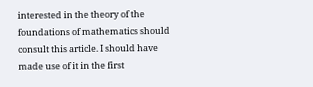interested in the theory of the foundations of mathematics should consult this article. I should have made use of it in the first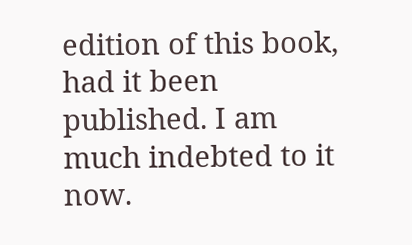edition of this book, had it been published. I am much indebted to it now.